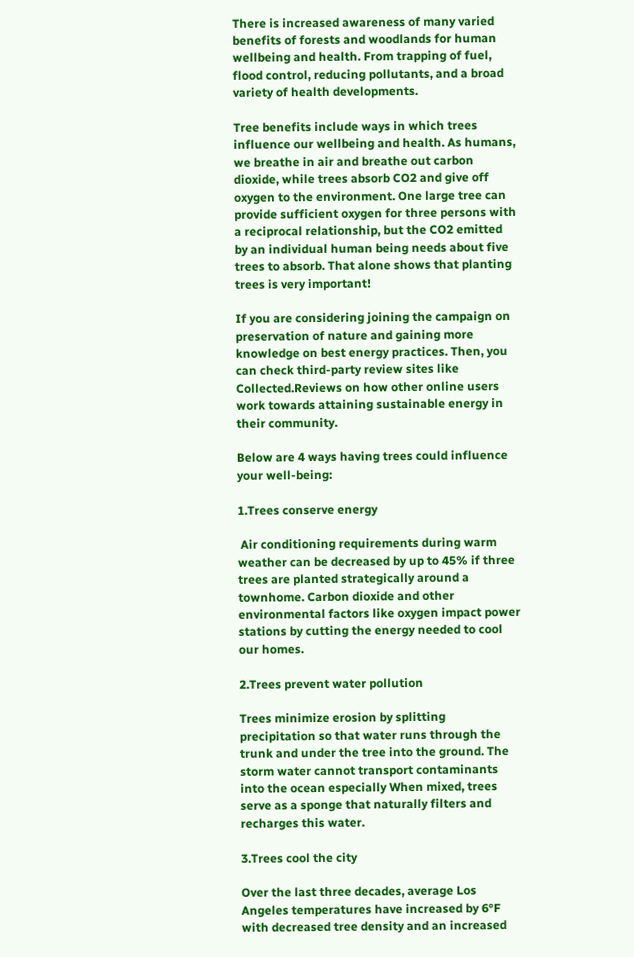There is increased awareness of many varied benefits of forests and woodlands for human wellbeing and health. From trapping of fuel, flood control, reducing pollutants, and a broad variety of health developments.

Tree benefits include ways in which trees influence our wellbeing and health. As humans, we breathe in air and breathe out carbon dioxide, while trees absorb CO2 and give off oxygen to the environment. One large tree can provide sufficient oxygen for three persons with a reciprocal relationship, but the CO2 emitted by an individual human being needs about five trees to absorb. That alone shows that planting trees is very important!

If you are considering joining the campaign on preservation of nature and gaining more knowledge on best energy practices. Then, you can check third-party review sites like Collected.Reviews on how other online users work towards attaining sustainable energy in their community.

Below are 4 ways having trees could influence your well-being:

1.Trees conserve energy

 Air conditioning requirements during warm weather can be decreased by up to 45% if three trees are planted strategically around a townhome. Carbon dioxide and other environmental factors like oxygen impact power stations by cutting the energy needed to cool our homes.

2.Trees prevent water pollution

Trees minimize erosion by splitting precipitation so that water runs through the trunk and under the tree into the ground. The storm water cannot transport contaminants into the ocean especially When mixed, trees serve as a sponge that naturally filters and recharges this water.

3.Trees cool the city

Over the last three decades, average Los Angeles temperatures have increased by 6°F with decreased tree density and an increased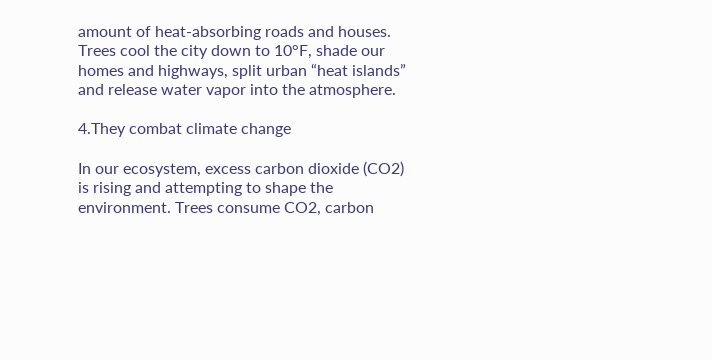amount of heat-absorbing roads and houses. Trees cool the city down to 10°F, shade our homes and highways, split urban “heat islands” and release water vapor into the atmosphere.

4.They combat climate change

In our ecosystem, excess carbon dioxide (CO2) is rising and attempting to shape the environment. Trees consume CO2, carbon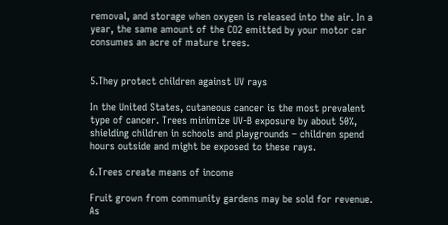removal, and storage when oxygen is released into the air. In a year, the same amount of the CO2 emitted by your motor car consumes an acre of mature trees.


5.They protect children against UV rays

In the United States, cutaneous cancer is the most prevalent type of cancer. Trees minimize UV-B exposure by about 50%, shielding children in schools and playgrounds – children spend hours outside and might be exposed to these rays.

6.Trees create means of income

Fruit grown from community gardens may be sold for revenue. As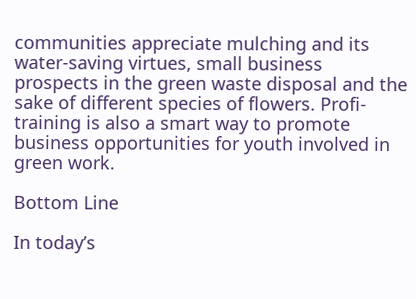communities appreciate mulching and its water-saving virtues, small business prospects in the green waste disposal and the sake of different species of flowers. Profi-training is also a smart way to promote business opportunities for youth involved in green work.

Bottom Line

In today’s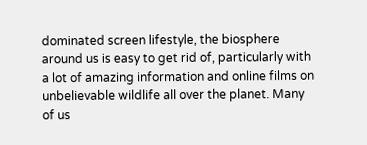dominated screen lifestyle, the biosphere around us is easy to get rid of, particularly with a lot of amazing information and online films on unbelievable wildlife all over the planet. Many of us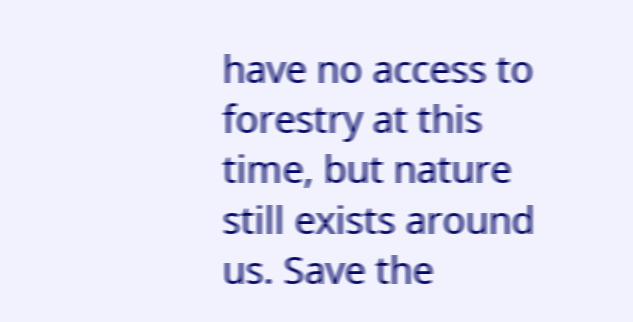have no access to forestry at this time, but nature still exists around us. Save the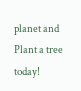planet and Plant a tree today!